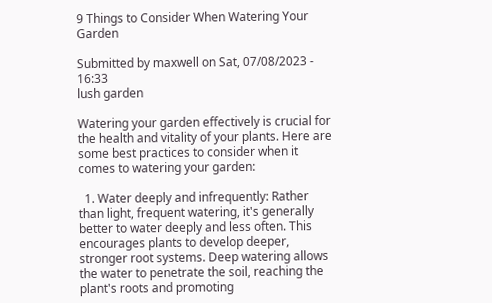9 Things to Consider When Watering Your Garden

Submitted by maxwell on Sat, 07/08/2023 - 16:33
lush garden

Watering your garden effectively is crucial for the health and vitality of your plants. Here are some best practices to consider when it comes to watering your garden:

  1. Water deeply and infrequently: Rather than light, frequent watering, it's generally better to water deeply and less often. This encourages plants to develop deeper, stronger root systems. Deep watering allows the water to penetrate the soil, reaching the plant's roots and promoting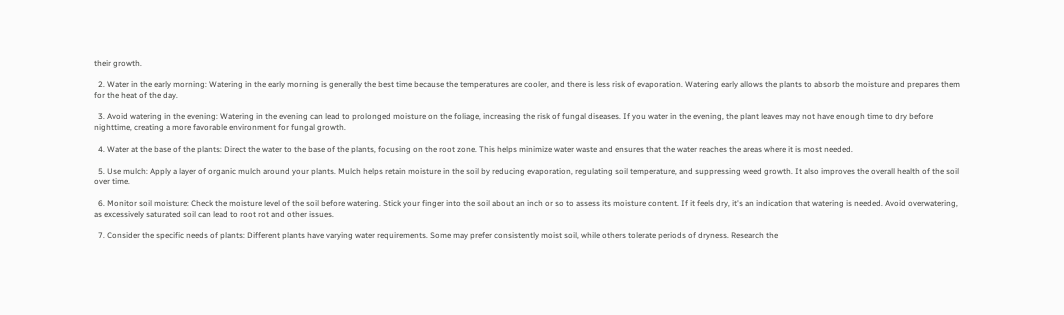their growth.

  2. Water in the early morning: Watering in the early morning is generally the best time because the temperatures are cooler, and there is less risk of evaporation. Watering early allows the plants to absorb the moisture and prepares them for the heat of the day.

  3. Avoid watering in the evening: Watering in the evening can lead to prolonged moisture on the foliage, increasing the risk of fungal diseases. If you water in the evening, the plant leaves may not have enough time to dry before nighttime, creating a more favorable environment for fungal growth.

  4. Water at the base of the plants: Direct the water to the base of the plants, focusing on the root zone. This helps minimize water waste and ensures that the water reaches the areas where it is most needed.

  5. Use mulch: Apply a layer of organic mulch around your plants. Mulch helps retain moisture in the soil by reducing evaporation, regulating soil temperature, and suppressing weed growth. It also improves the overall health of the soil over time.

  6. Monitor soil moisture: Check the moisture level of the soil before watering. Stick your finger into the soil about an inch or so to assess its moisture content. If it feels dry, it's an indication that watering is needed. Avoid overwatering, as excessively saturated soil can lead to root rot and other issues.

  7. Consider the specific needs of plants: Different plants have varying water requirements. Some may prefer consistently moist soil, while others tolerate periods of dryness. Research the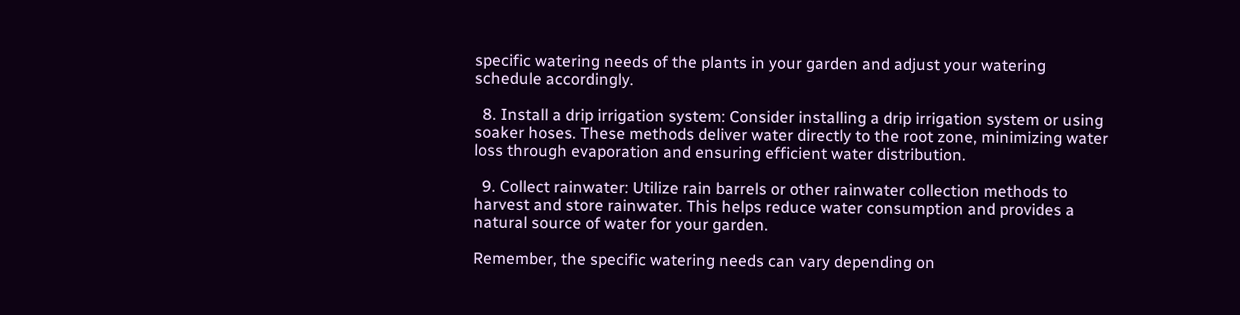specific watering needs of the plants in your garden and adjust your watering schedule accordingly.

  8. Install a drip irrigation system: Consider installing a drip irrigation system or using soaker hoses. These methods deliver water directly to the root zone, minimizing water loss through evaporation and ensuring efficient water distribution.

  9. Collect rainwater: Utilize rain barrels or other rainwater collection methods to harvest and store rainwater. This helps reduce water consumption and provides a natural source of water for your garden.

Remember, the specific watering needs can vary depending on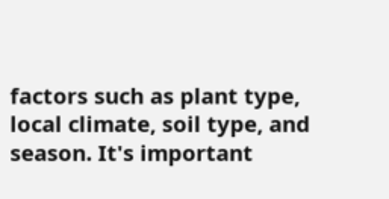factors such as plant type, local climate, soil type, and season. It's important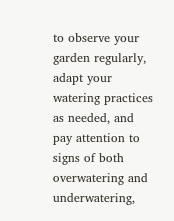to observe your garden regularly, adapt your watering practices as needed, and pay attention to signs of both overwatering and underwatering,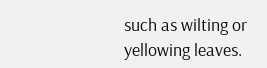such as wilting or yellowing leaves.